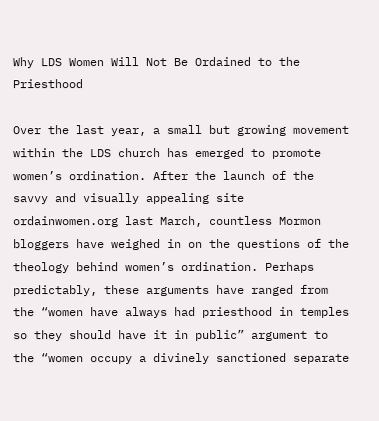Why LDS Women Will Not Be Ordained to the Priesthood

Over the last year, a small but growing movement within the LDS church has emerged to promote women’s ordination. After the launch of the savvy and visually appealing site ordainwomen.org last March, countless Mormon bloggers have weighed in on the questions of the theology behind women’s ordination. Perhaps predictably, these arguments have ranged from the “women have always had priesthood in temples so they should have it in public” argument to the “women occupy a divinely sanctioned separate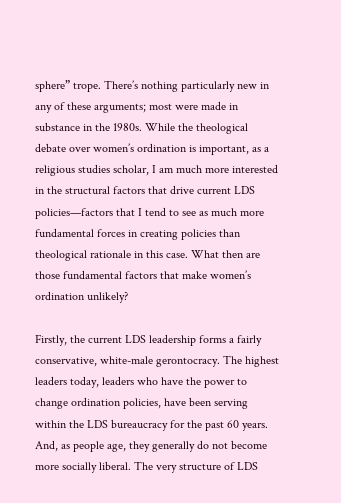sphere” trope. There’s nothing particularly new in any of these arguments; most were made in substance in the 1980s. While the theological debate over women’s ordination is important, as a religious studies scholar, I am much more interested in the structural factors that drive current LDS policies—factors that I tend to see as much more fundamental forces in creating policies than theological rationale in this case. What then are those fundamental factors that make women’s ordination unlikely?

Firstly, the current LDS leadership forms a fairly conservative, white-male gerontocracy. The highest leaders today, leaders who have the power to change ordination policies, have been serving within the LDS bureaucracy for the past 60 years. And, as people age, they generally do not become more socially liberal. The very structure of LDS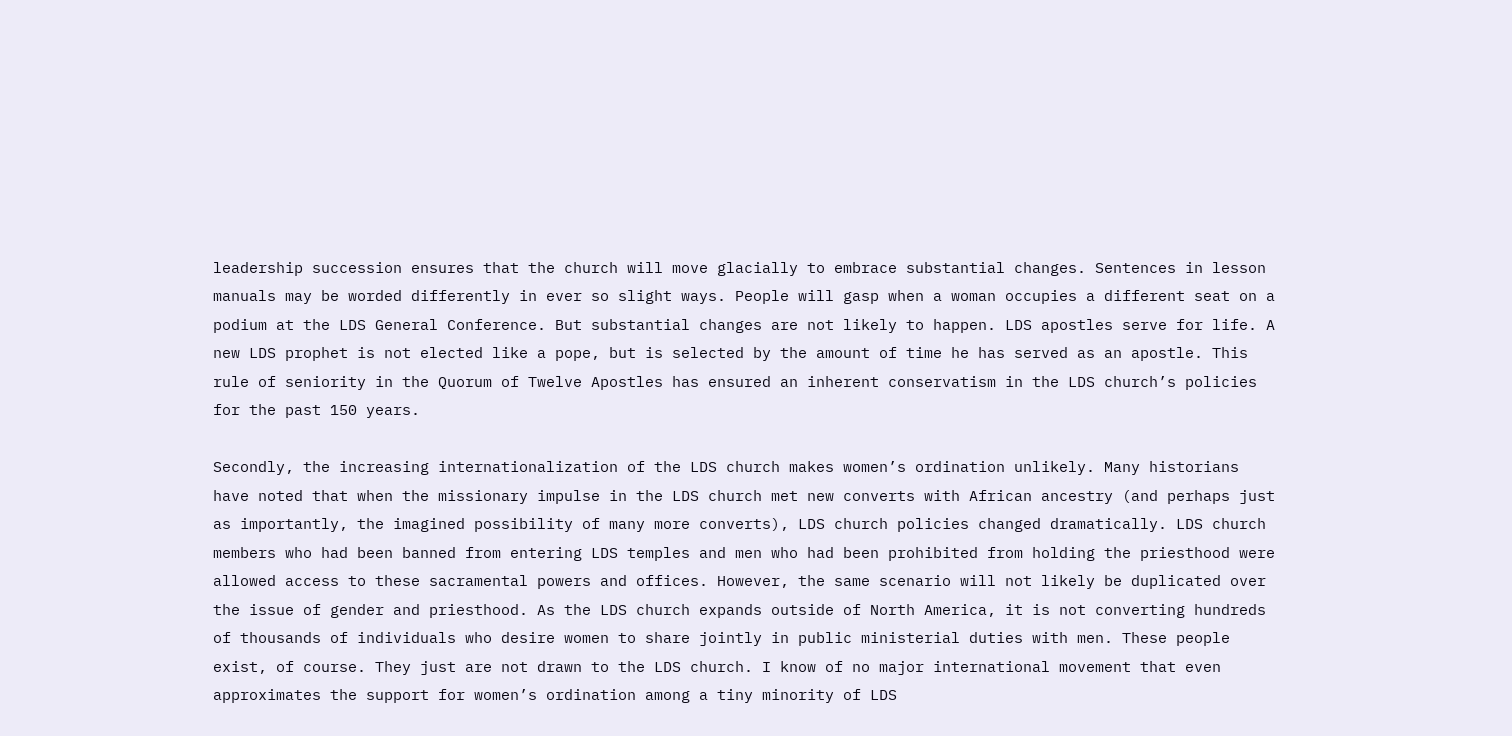leadership succession ensures that the church will move glacially to embrace substantial changes. Sentences in lesson manuals may be worded differently in ever so slight ways. People will gasp when a woman occupies a different seat on a podium at the LDS General Conference. But substantial changes are not likely to happen. LDS apostles serve for life. A new LDS prophet is not elected like a pope, but is selected by the amount of time he has served as an apostle. This rule of seniority in the Quorum of Twelve Apostles has ensured an inherent conservatism in the LDS church’s policies for the past 150 years.

Secondly, the increasing internationalization of the LDS church makes women’s ordination unlikely. Many historians have noted that when the missionary impulse in the LDS church met new converts with African ancestry (and perhaps just as importantly, the imagined possibility of many more converts), LDS church policies changed dramatically. LDS church members who had been banned from entering LDS temples and men who had been prohibited from holding the priesthood were allowed access to these sacramental powers and offices. However, the same scenario will not likely be duplicated over the issue of gender and priesthood. As the LDS church expands outside of North America, it is not converting hundreds of thousands of individuals who desire women to share jointly in public ministerial duties with men. These people exist, of course. They just are not drawn to the LDS church. I know of no major international movement that even approximates the support for women’s ordination among a tiny minority of LDS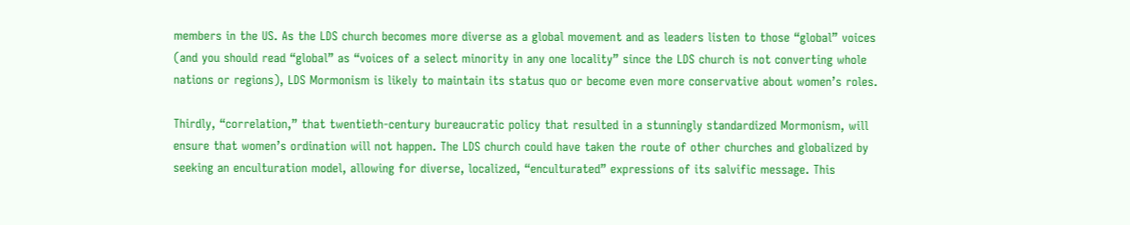members in the US. As the LDS church becomes more diverse as a global movement and as leaders listen to those “global” voices (and you should read “global” as “voices of a select minority in any one locality” since the LDS church is not converting whole nations or regions), LDS Mormonism is likely to maintain its status quo or become even more conservative about women’s roles.

Thirdly, “correlation,” that twentieth-century bureaucratic policy that resulted in a stunningly standardized Mormonism, will ensure that women’s ordination will not happen. The LDS church could have taken the route of other churches and globalized by seeking an enculturation model, allowing for diverse, localized, “enculturated” expressions of its salvific message. This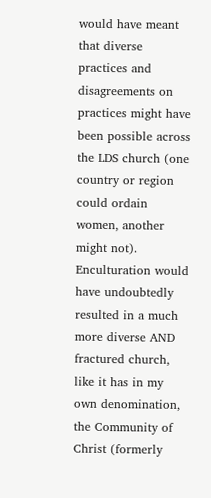would have meant that diverse practices and disagreements on practices might have been possible across the LDS church (one country or region could ordain women, another might not). Enculturation would have undoubtedly resulted in a much more diverse AND fractured church, like it has in my own denomination, the Community of Christ (formerly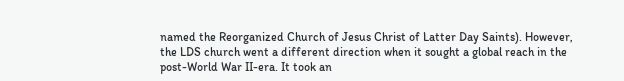named the Reorganized Church of Jesus Christ of Latter Day Saints). However, the LDS church went a different direction when it sought a global reach in the post-World War II-era. It took an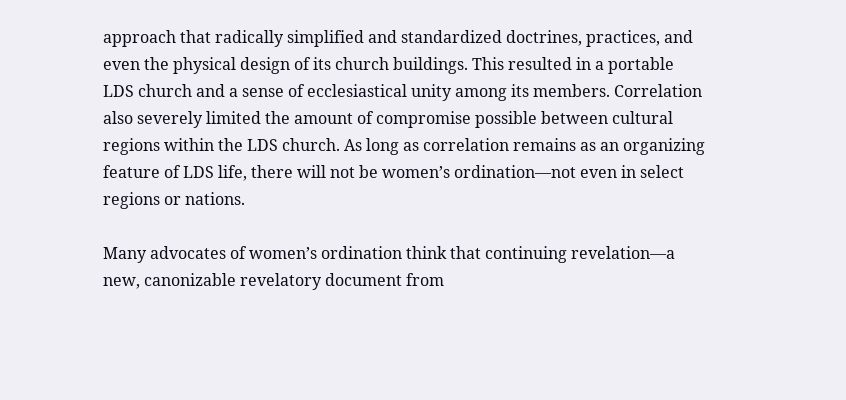approach that radically simplified and standardized doctrines, practices, and even the physical design of its church buildings. This resulted in a portable LDS church and a sense of ecclesiastical unity among its members. Correlation also severely limited the amount of compromise possible between cultural regions within the LDS church. As long as correlation remains as an organizing feature of LDS life, there will not be women’s ordination—not even in select regions or nations.

Many advocates of women’s ordination think that continuing revelation—a new, canonizable revelatory document from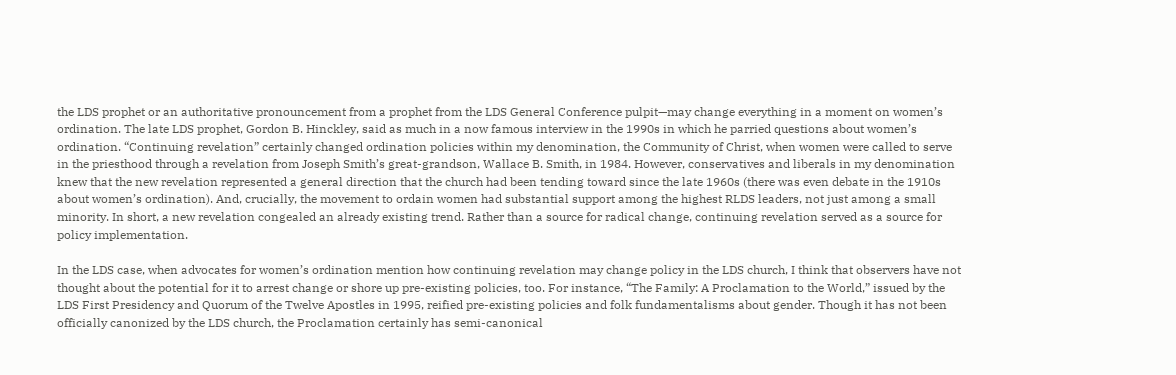the LDS prophet or an authoritative pronouncement from a prophet from the LDS General Conference pulpit—may change everything in a moment on women’s ordination. The late LDS prophet, Gordon B. Hinckley, said as much in a now famous interview in the 1990s in which he parried questions about women’s ordination. “Continuing revelation” certainly changed ordination policies within my denomination, the Community of Christ, when women were called to serve in the priesthood through a revelation from Joseph Smith’s great-grandson, Wallace B. Smith, in 1984. However, conservatives and liberals in my denomination knew that the new revelation represented a general direction that the church had been tending toward since the late 1960s (there was even debate in the 1910s about women’s ordination). And, crucially, the movement to ordain women had substantial support among the highest RLDS leaders, not just among a small minority. In short, a new revelation congealed an already existing trend. Rather than a source for radical change, continuing revelation served as a source for policy implementation.

In the LDS case, when advocates for women’s ordination mention how continuing revelation may change policy in the LDS church, I think that observers have not thought about the potential for it to arrest change or shore up pre-existing policies, too. For instance, “The Family: A Proclamation to the World,” issued by the LDS First Presidency and Quorum of the Twelve Apostles in 1995, reified pre-existing policies and folk fundamentalisms about gender. Though it has not been officially canonized by the LDS church, the Proclamation certainly has semi-canonical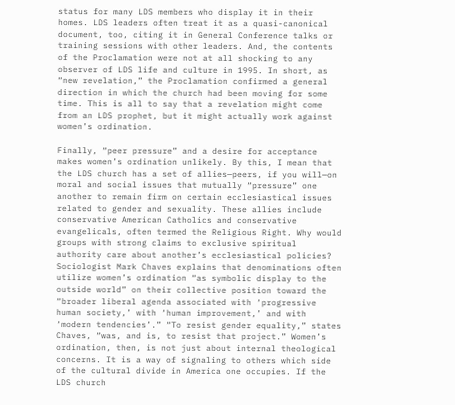status for many LDS members who display it in their homes. LDS leaders often treat it as a quasi-canonical document, too, citing it in General Conference talks or training sessions with other leaders. And, the contents of the Proclamation were not at all shocking to any observer of LDS life and culture in 1995. In short, as “new revelation,” the Proclamation confirmed a general direction in which the church had been moving for some time. This is all to say that a revelation might come from an LDS prophet, but it might actually work against women’s ordination.

Finally, “peer pressure” and a desire for acceptance makes women’s ordination unlikely. By this, I mean that the LDS church has a set of allies—peers, if you will—on moral and social issues that mutually “pressure” one another to remain firm on certain ecclesiastical issues related to gender and sexuality. These allies include conservative American Catholics and conservative evangelicals, often termed the Religious Right. Why would groups with strong claims to exclusive spiritual authority care about another’s ecclesiastical policies? Sociologist Mark Chaves explains that denominations often utilize women’s ordination “as symbolic display to the outside world” on their collective position toward the “broader liberal agenda associated with ‘progressive human society,’ with ‘human improvement,’ and with ‘modern tendencies’.” “To resist gender equality,” states Chaves, “was, and is, to resist that project.” Women’s ordination, then, is not just about internal theological concerns. It is a way of signaling to others which side of the cultural divide in America one occupies. If the LDS church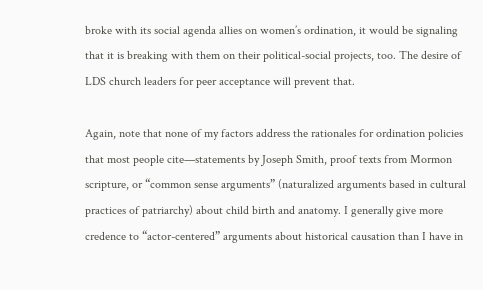broke with its social agenda allies on women’s ordination, it would be signaling that it is breaking with them on their political-social projects, too. The desire of LDS church leaders for peer acceptance will prevent that.

Again, note that none of my factors address the rationales for ordination policies that most people cite—statements by Joseph Smith, proof texts from Mormon scripture, or “common sense arguments” (naturalized arguments based in cultural practices of patriarchy) about child birth and anatomy. I generally give more credence to “actor-centered” arguments about historical causation than I have in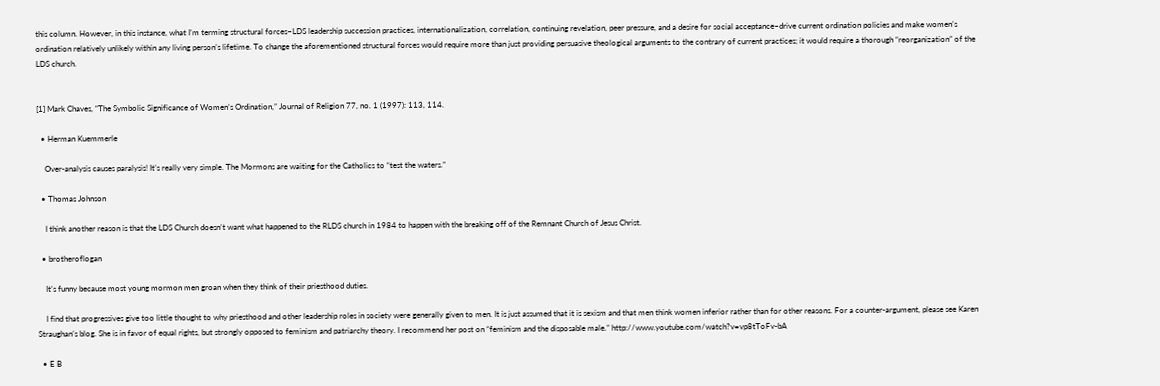this column. However, in this instance, what I’m terming structural forces–LDS leadership succession practices, internationalization, correlation, continuing revelation, peer pressure, and a desire for social acceptance–drive current ordination policies and make women’s ordination relatively unlikely within any living person’s lifetime. To change the aforementioned structural forces would require more than just providing persuasive theological arguments to the contrary of current practices; it would require a thorough “reorganization” of the LDS church.


[1] Mark Chaves, “The Symbolic Significance of Women’s Ordination,” Journal of Religion 77, no. 1 (1997): 113, 114.

  • Herman Kuemmerle

    Over-analysis causes paralysis! It’s really very simple. The Mormons are waiting for the Catholics to “test the waters.”

  • Thomas Johnson

    I think another reason is that the LDS Church doesn’t want what happened to the RLDS church in 1984 to happen with the breaking off of the Remnant Church of Jesus Christ.

  • brotheroflogan

    It’s funny because most young mormon men groan when they think of their priesthood duties.

    I find that progressives give too little thought to why priesthood and other leadership roles in society were generally given to men. It is just assumed that it is sexism and that men think women inferior rather than for other reasons. For a counter-argument, please see Karen Straughan’s blog. She is in favor of equal rights, but strongly opposed to feminism and patriarchy theory. I recommend her post on “feminism and the disposable male.” http://www.youtube.com/watch?v=vp8tToFv-bA

  • E B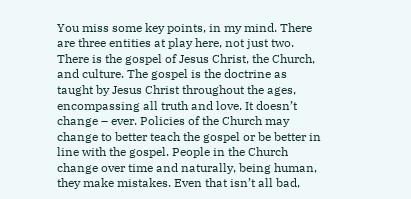You miss some key points, in my mind. There are three entities at play here, not just two. There is the gospel of Jesus Christ, the Church, and culture. The gospel is the doctrine as taught by Jesus Christ throughout the ages, encompassing all truth and love. It doesn’t change – ever. Policies of the Church may change to better teach the gospel or be better in line with the gospel. People in the Church change over time and naturally, being human, they make mistakes. Even that isn’t all bad,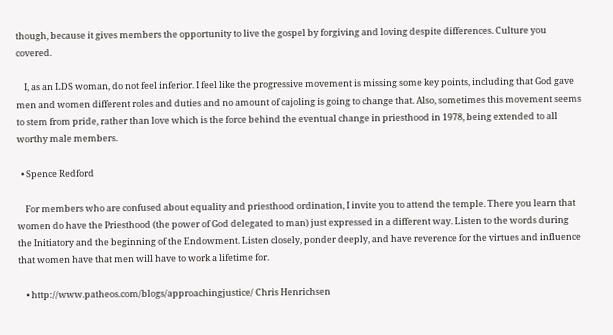though, because it gives members the opportunity to live the gospel by forgiving and loving despite differences. Culture you covered.

    I, as an LDS woman, do not feel inferior. I feel like the progressive movement is missing some key points, including that God gave men and women different roles and duties and no amount of cajoling is going to change that. Also, sometimes this movement seems to stem from pride, rather than love which is the force behind the eventual change in priesthood in 1978, being extended to all worthy male members.

  • Spence Redford

    For members who are confused about equality and priesthood ordination, I invite you to attend the temple. There you learn that women do have the Priesthood (the power of God delegated to man) just expressed in a different way. Listen to the words during the Initiatory and the beginning of the Endowment. Listen closely, ponder deeply, and have reverence for the virtues and influence that women have that men will have to work a lifetime for.

    • http://www.patheos.com/blogs/approachingjustice/ Chris Henrichsen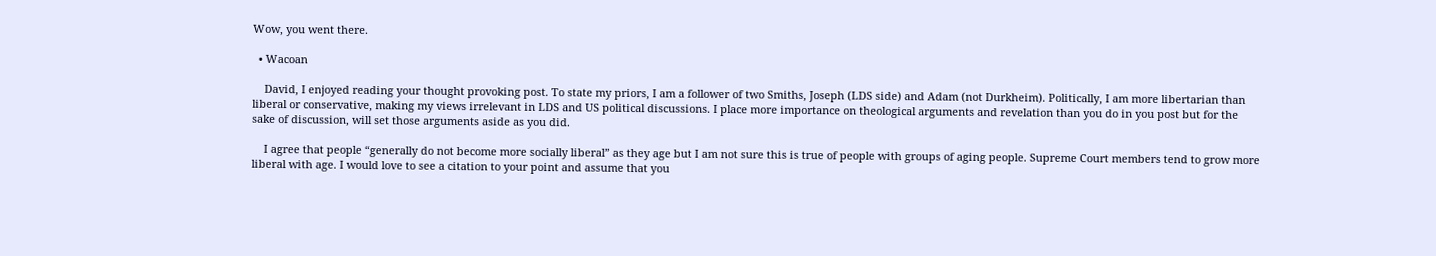Wow, you went there.

  • Wacoan

    David, I enjoyed reading your thought provoking post. To state my priors, I am a follower of two Smiths, Joseph (LDS side) and Adam (not Durkheim). Politically, I am more libertarian than liberal or conservative, making my views irrelevant in LDS and US political discussions. I place more importance on theological arguments and revelation than you do in you post but for the sake of discussion, will set those arguments aside as you did.

    I agree that people “generally do not become more socially liberal” as they age but I am not sure this is true of people with groups of aging people. Supreme Court members tend to grow more liberal with age. I would love to see a citation to your point and assume that you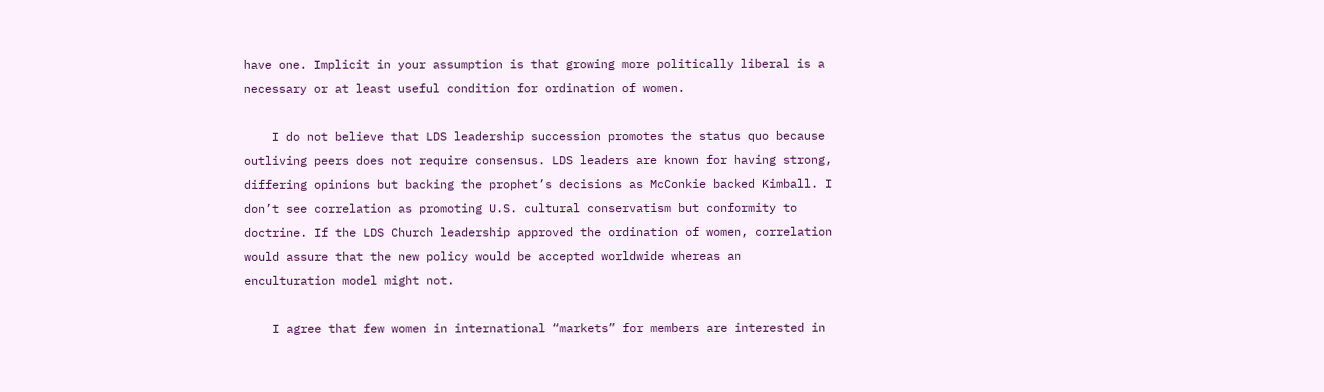have one. Implicit in your assumption is that growing more politically liberal is a necessary or at least useful condition for ordination of women.

    I do not believe that LDS leadership succession promotes the status quo because outliving peers does not require consensus. LDS leaders are known for having strong, differing opinions but backing the prophet’s decisions as McConkie backed Kimball. I don’t see correlation as promoting U.S. cultural conservatism but conformity to doctrine. If the LDS Church leadership approved the ordination of women, correlation would assure that the new policy would be accepted worldwide whereas an enculturation model might not.

    I agree that few women in international “markets” for members are interested in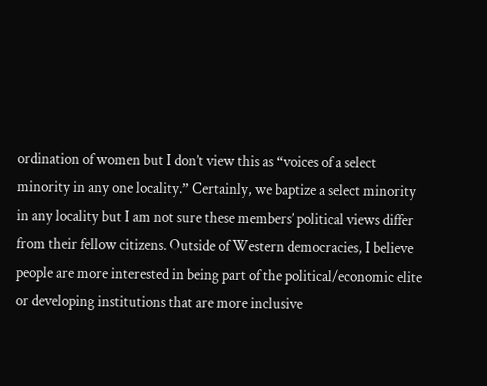ordination of women but I don’t view this as “voices of a select minority in any one locality.” Certainly, we baptize a select minority in any locality but I am not sure these members’ political views differ from their fellow citizens. Outside of Western democracies, I believe people are more interested in being part of the political/economic elite or developing institutions that are more inclusive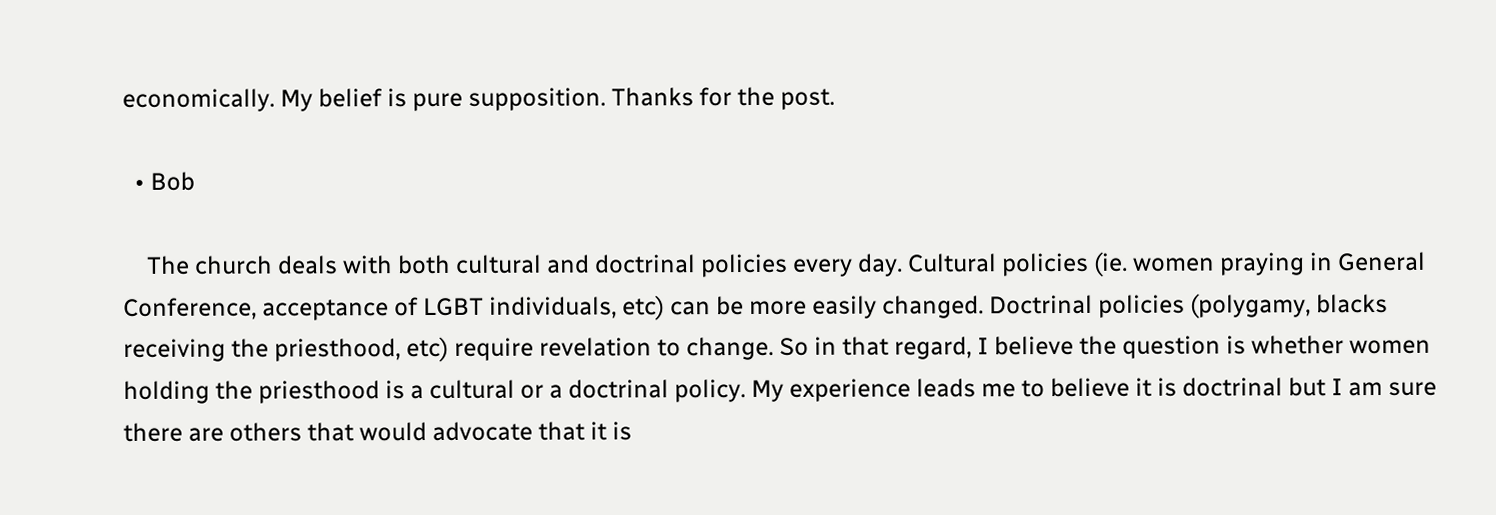economically. My belief is pure supposition. Thanks for the post.

  • Bob

    The church deals with both cultural and doctrinal policies every day. Cultural policies (ie. women praying in General Conference, acceptance of LGBT individuals, etc) can be more easily changed. Doctrinal policies (polygamy, blacks receiving the priesthood, etc) require revelation to change. So in that regard, I believe the question is whether women holding the priesthood is a cultural or a doctrinal policy. My experience leads me to believe it is doctrinal but I am sure there are others that would advocate that it is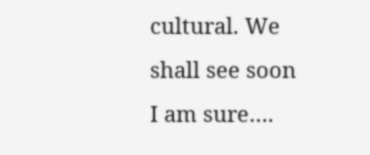cultural. We shall see soon I am sure….